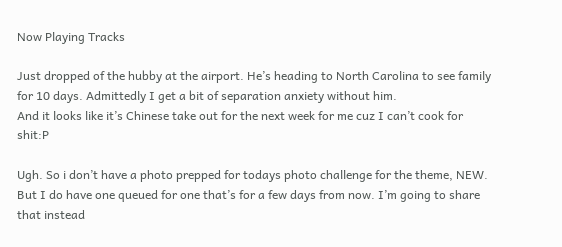Now Playing Tracks

Just dropped of the hubby at the airport. He’s heading to North Carolina to see family for 10 days. Admittedly I get a bit of separation anxiety without him.
And it looks like it’s Chinese take out for the next week for me cuz I can’t cook for shit:P

Ugh. So i don’t have a photo prepped for todays photo challenge for the theme, NEW. But I do have one queued for one that’s for a few days from now. I’m going to share that instead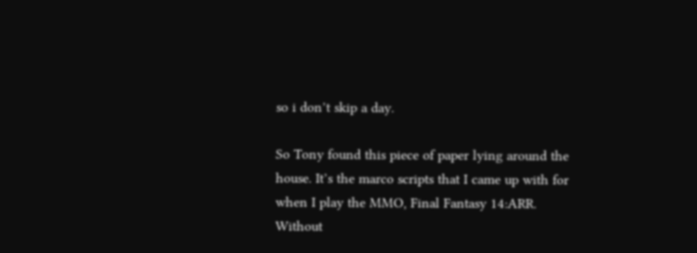so i don’t skip a day.

So Tony found this piece of paper lying around the house. It’s the marco scripts that I came up with for when I play the MMO, Final Fantasy 14:ARR.
Without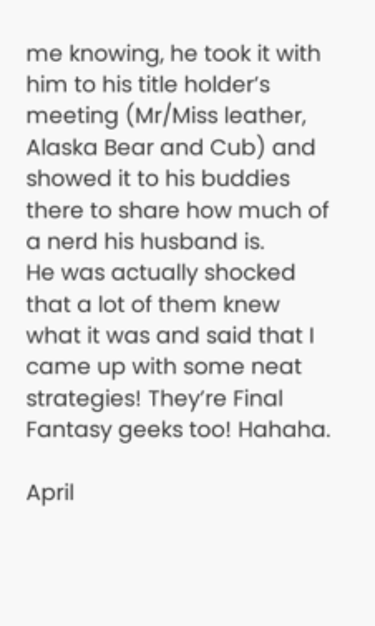me knowing, he took it with him to his title holder’s meeting (Mr/Miss leather, Alaska Bear and Cub) and showed it to his buddies there to share how much of a nerd his husband is.
He was actually shocked that a lot of them knew what it was and said that I came up with some neat strategies! They’re Final Fantasy geeks too! Hahaha.

April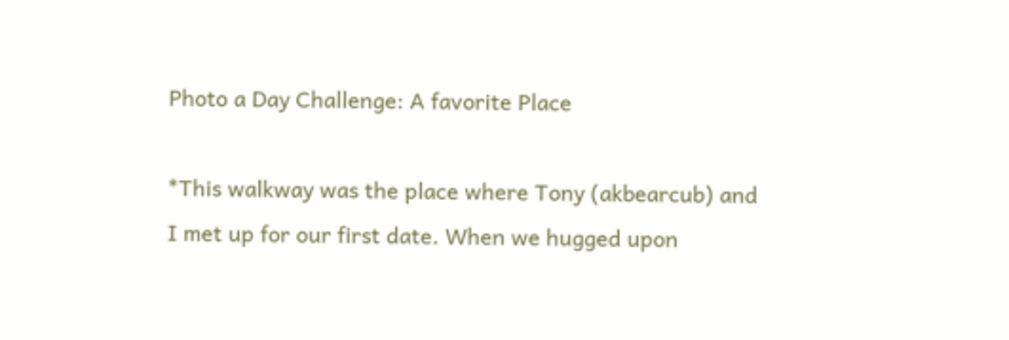Photo a Day Challenge: A favorite Place

*This walkway was the place where Tony (akbearcub) and I met up for our first date. When we hugged upon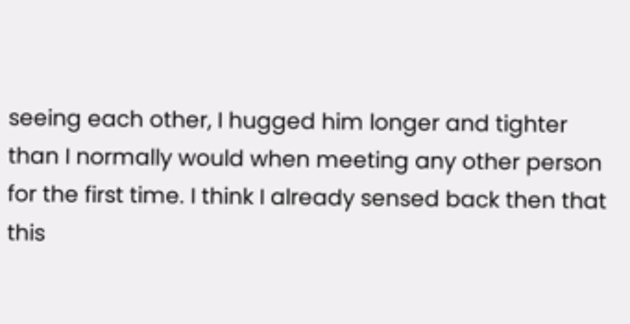seeing each other, I hugged him longer and tighter than I normally would when meeting any other person for the first time. I think I already sensed back then that this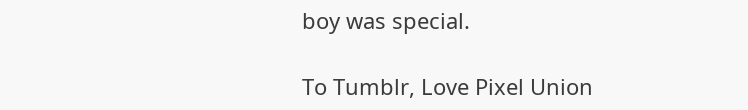boy was special.

To Tumblr, Love Pixel Union